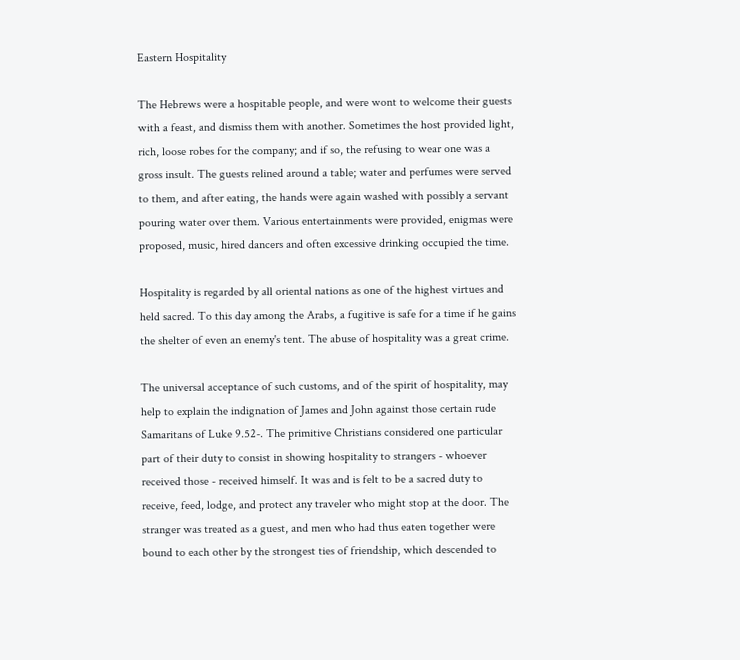Eastern Hospitality

The Hebrews were a hospitable people, and were wont to welcome their guests with a feast, and dismiss them with another. Sometimes the host provided light, rich, loose robes for the company; and if so, the refusing to wear one was a gross insult. The guests relined around a table; water and perfumes were served to them, and after eating, the hands were again washed with possibly a servant pouring water over them. Various entertainments were provided, enigmas were proposed, music, hired dancers and often excessive drinking occupied the time.

Hospitality is regarded by all oriental nations as one of the highest virtues and held sacred. To this day among the Arabs, a fugitive is safe for a time if he gains the shelter of even an enemy's tent. The abuse of hospitality was a great crime.

The universal acceptance of such customs, and of the spirit of hospitality, may help to explain the indignation of James and John against those certain rude Samaritans of Luke 9.52-. The primitive Christians considered one particular part of their duty to consist in showing hospitality to strangers - whoever received those - received himself. It was and is felt to be a sacred duty to receive, feed, lodge, and protect any traveler who might stop at the door. The stranger was treated as a guest, and men who had thus eaten together were bound to each other by the strongest ties of friendship, which descended to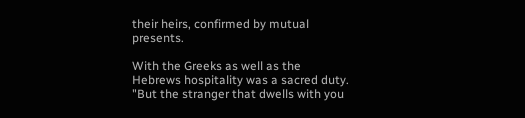their heirs, confirmed by mutual presents.

With the Greeks as well as the Hebrews hospitality was a sacred duty. "But the stranger that dwells with you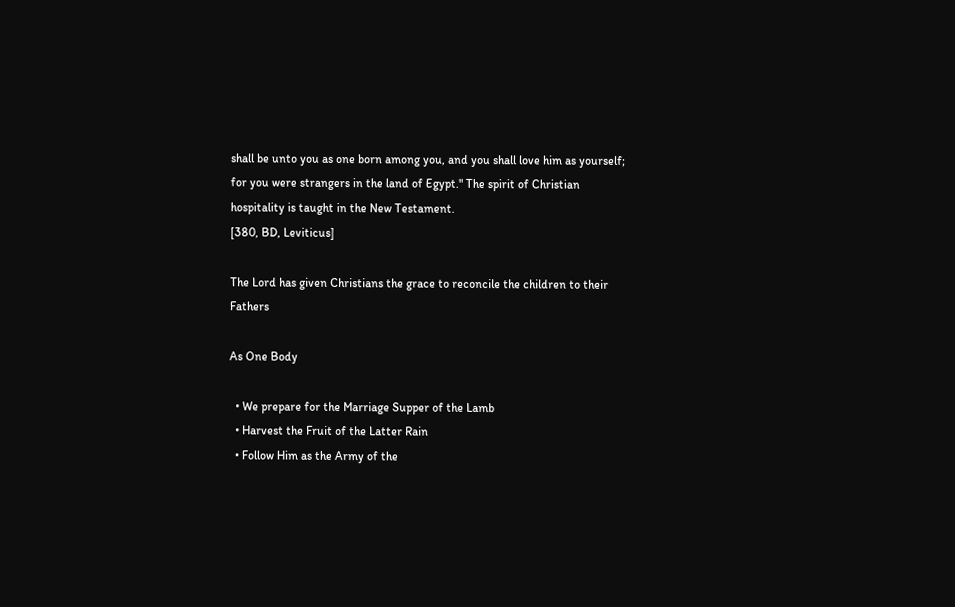shall be unto you as one born among you, and you shall love him as yourself; for you were strangers in the land of Egypt." The spirit of Christian hospitality is taught in the New Testament.
[380, BD, Leviticus]

The Lord has given Christians the grace to reconcile the children to their Fathers

As One Body

  • We prepare for the Marriage Supper of the Lamb
  • Harvest the Fruit of the Latter Rain
  • Follow Him as the Army of the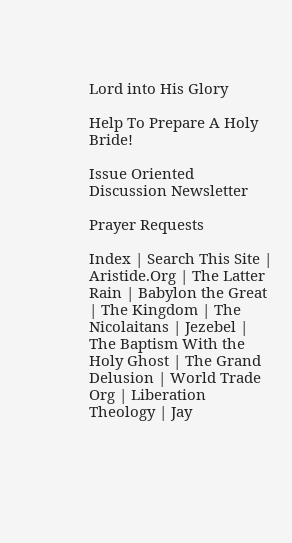Lord into His Glory

Help To Prepare A Holy Bride!

Issue Oriented Discussion Newsletter

Prayer Requests

Index | Search This Site | Aristide.Org | The Latter Rain | Babylon the Great | The Kingdom | The Nicolaitans | Jezebel | The Baptism With the Holy Ghost | The Grand Delusion | World Trade Org | Liberation Theology | Jay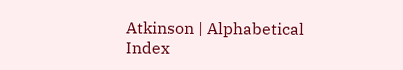Atkinson | Alphabetical Index